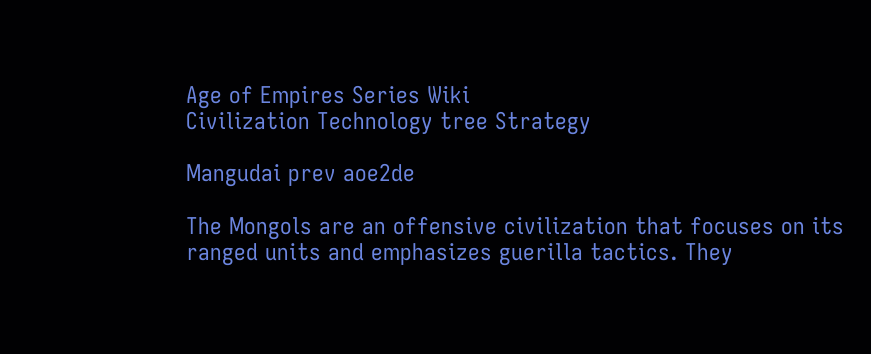Age of Empires Series Wiki
Civilization Technology tree Strategy

Mangudai prev aoe2de

The Mongols are an offensive civilization that focuses on its ranged units and emphasizes guerilla tactics. They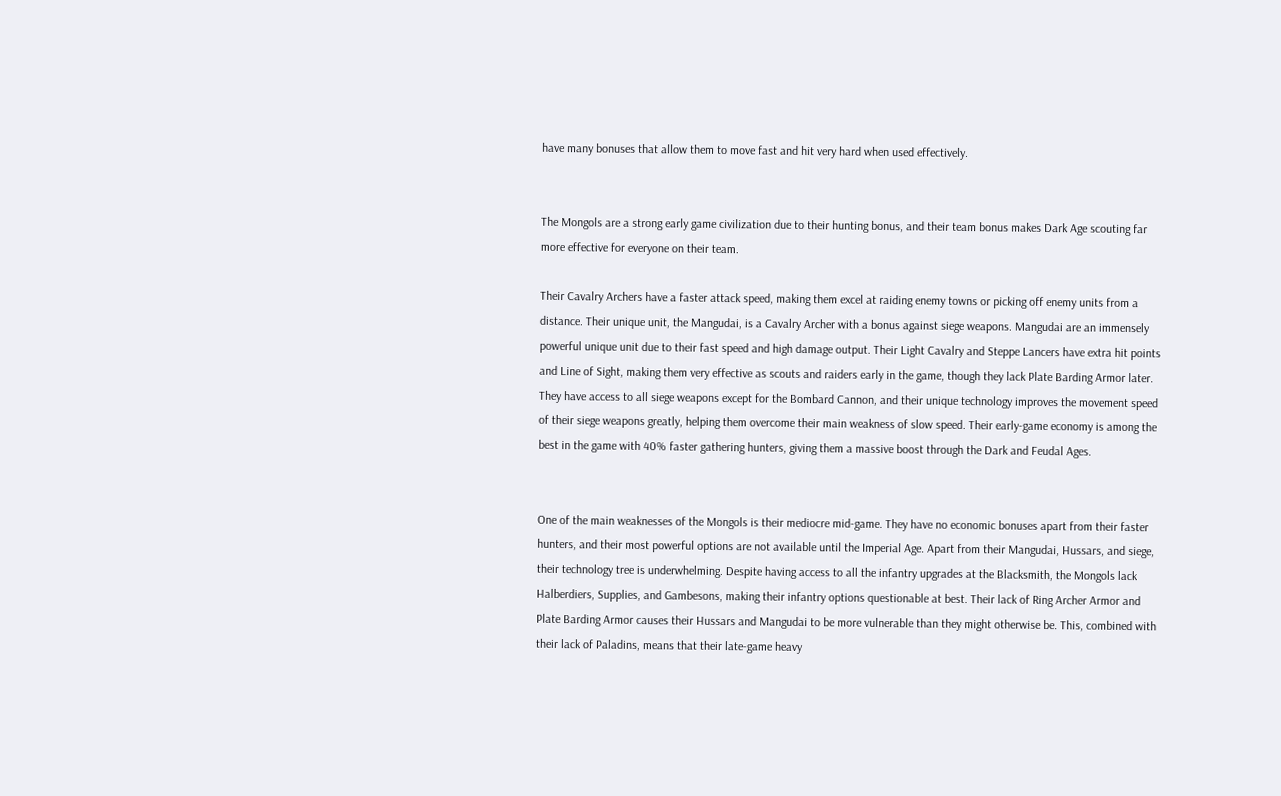have many bonuses that allow them to move fast and hit very hard when used effectively.


The Mongols are a strong early game civilization due to their hunting bonus, and their team bonus makes Dark Age scouting far more effective for everyone on their team.

Their Cavalry Archers have a faster attack speed, making them excel at raiding enemy towns or picking off enemy units from a distance. Their unique unit, the Mangudai, is a Cavalry Archer with a bonus against siege weapons. Mangudai are an immensely powerful unique unit due to their fast speed and high damage output. Their Light Cavalry and Steppe Lancers have extra hit points and Line of Sight, making them very effective as scouts and raiders early in the game, though they lack Plate Barding Armor later. They have access to all siege weapons except for the Bombard Cannon, and their unique technology improves the movement speed of their siege weapons greatly, helping them overcome their main weakness of slow speed. Their early-game economy is among the best in the game with 40% faster gathering hunters, giving them a massive boost through the Dark and Feudal Ages.


One of the main weaknesses of the Mongols is their mediocre mid-game. They have no economic bonuses apart from their faster hunters, and their most powerful options are not available until the Imperial Age. Apart from their Mangudai, Hussars, and siege, their technology tree is underwhelming. Despite having access to all the infantry upgrades at the Blacksmith, the Mongols lack Halberdiers, Supplies, and Gambesons, making their infantry options questionable at best. Their lack of Ring Archer Armor and Plate Barding Armor causes their Hussars and Mangudai to be more vulnerable than they might otherwise be. This, combined with their lack of Paladins, means that their late-game heavy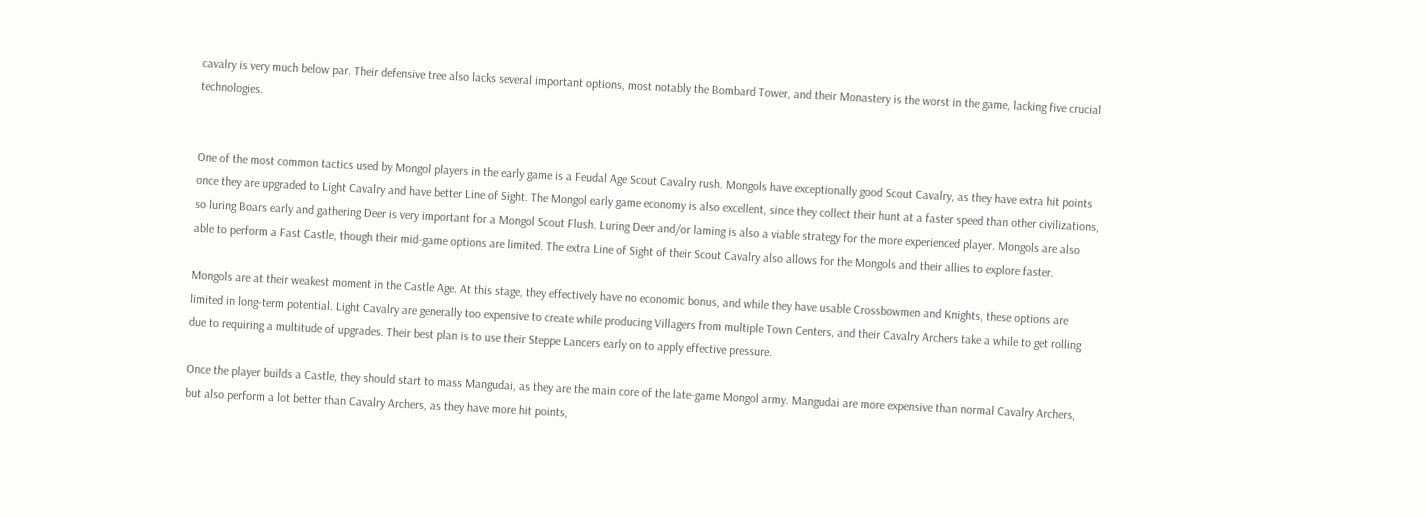cavalry is very much below par. Their defensive tree also lacks several important options, most notably the Bombard Tower, and their Monastery is the worst in the game, lacking five crucial technologies.


One of the most common tactics used by Mongol players in the early game is a Feudal Age Scout Cavalry rush. Mongols have exceptionally good Scout Cavalry, as they have extra hit points once they are upgraded to Light Cavalry and have better Line of Sight. The Mongol early game economy is also excellent, since they collect their hunt at a faster speed than other civilizations, so luring Boars early and gathering Deer is very important for a Mongol Scout Flush. Luring Deer and/or laming is also a viable strategy for the more experienced player. Mongols are also able to perform a Fast Castle, though their mid-game options are limited. The extra Line of Sight of their Scout Cavalry also allows for the Mongols and their allies to explore faster.

Mongols are at their weakest moment in the Castle Age. At this stage, they effectively have no economic bonus, and while they have usable Crossbowmen and Knights, these options are limited in long-term potential. Light Cavalry are generally too expensive to create while producing Villagers from multiple Town Centers, and their Cavalry Archers take a while to get rolling due to requiring a multitude of upgrades. Their best plan is to use their Steppe Lancers early on to apply effective pressure.

Once the player builds a Castle, they should start to mass Mangudai, as they are the main core of the late-game Mongol army. Mangudai are more expensive than normal Cavalry Archers, but also perform a lot better than Cavalry Archers, as they have more hit points,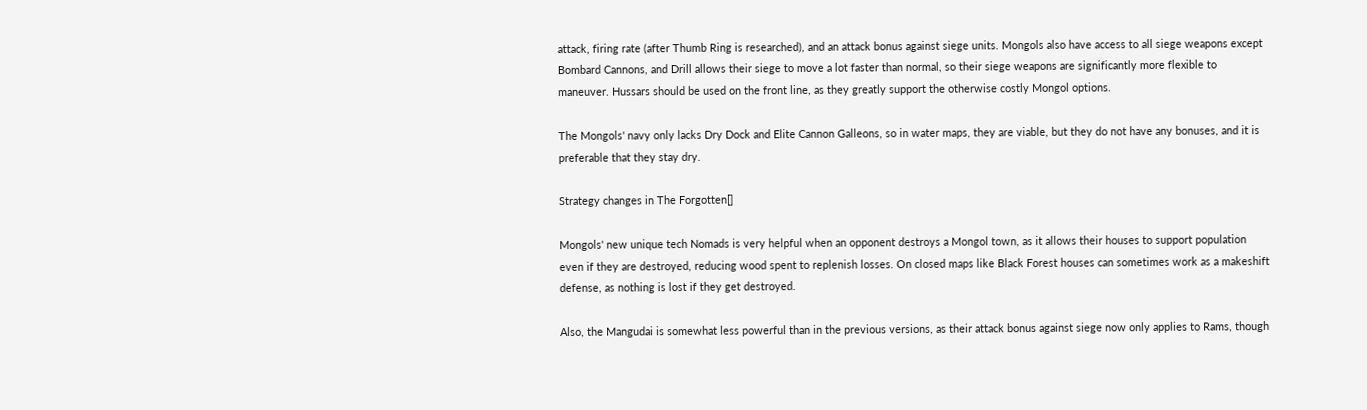attack, firing rate (after Thumb Ring is researched), and an attack bonus against siege units. Mongols also have access to all siege weapons except Bombard Cannons, and Drill allows their siege to move a lot faster than normal, so their siege weapons are significantly more flexible to maneuver. Hussars should be used on the front line, as they greatly support the otherwise costly Mongol options.

The Mongols' navy only lacks Dry Dock and Elite Cannon Galleons, so in water maps, they are viable, but they do not have any bonuses, and it is preferable that they stay dry.

Strategy changes in The Forgotten[]

Mongols' new unique tech Nomads is very helpful when an opponent destroys a Mongol town, as it allows their houses to support population even if they are destroyed, reducing wood spent to replenish losses. On closed maps like Black Forest houses can sometimes work as a makeshift defense, as nothing is lost if they get destroyed.

Also, the Mangudai is somewhat less powerful than in the previous versions, as their attack bonus against siege now only applies to Rams, though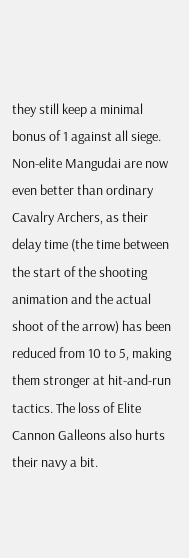they still keep a minimal bonus of 1 against all siege. Non-elite Mangudai are now even better than ordinary Cavalry Archers, as their delay time (the time between the start of the shooting animation and the actual shoot of the arrow) has been reduced from 10 to 5, making them stronger at hit-and-run tactics. The loss of Elite Cannon Galleons also hurts their navy a bit.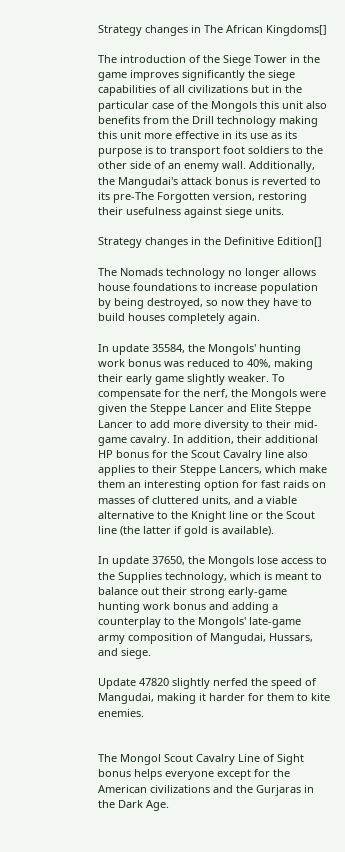Strategy changes in The African Kingdoms[]

The introduction of the Siege Tower in the game improves significantly the siege capabilities of all civilizations but in the particular case of the Mongols this unit also benefits from the Drill technology making this unit more effective in its use as its purpose is to transport foot soldiers to the other side of an enemy wall. Additionally, the Mangudai's attack bonus is reverted to its pre-The Forgotten version, restoring their usefulness against siege units.

Strategy changes in the Definitive Edition[]

The Nomads technology no longer allows house foundations to increase population by being destroyed, so now they have to build houses completely again.

In update 35584, the Mongols' hunting work bonus was reduced to 40%, making their early game slightly weaker. To compensate for the nerf, the Mongols were given the Steppe Lancer and Elite Steppe Lancer to add more diversity to their mid-game cavalry. In addition, their additional HP bonus for the Scout Cavalry line also applies to their Steppe Lancers, which make them an interesting option for fast raids on masses of cluttered units, and a viable alternative to the Knight line or the Scout line (the latter if gold is available).

In update 37650, the Mongols lose access to the Supplies technology, which is meant to balance out their strong early-game hunting work bonus and adding a counterplay to the Mongols' late-game army composition of Mangudai, Hussars, and siege.

Update 47820 slightly nerfed the speed of Mangudai, making it harder for them to kite enemies.


The Mongol Scout Cavalry Line of Sight bonus helps everyone except for the American civilizations and the Gurjaras in the Dark Age.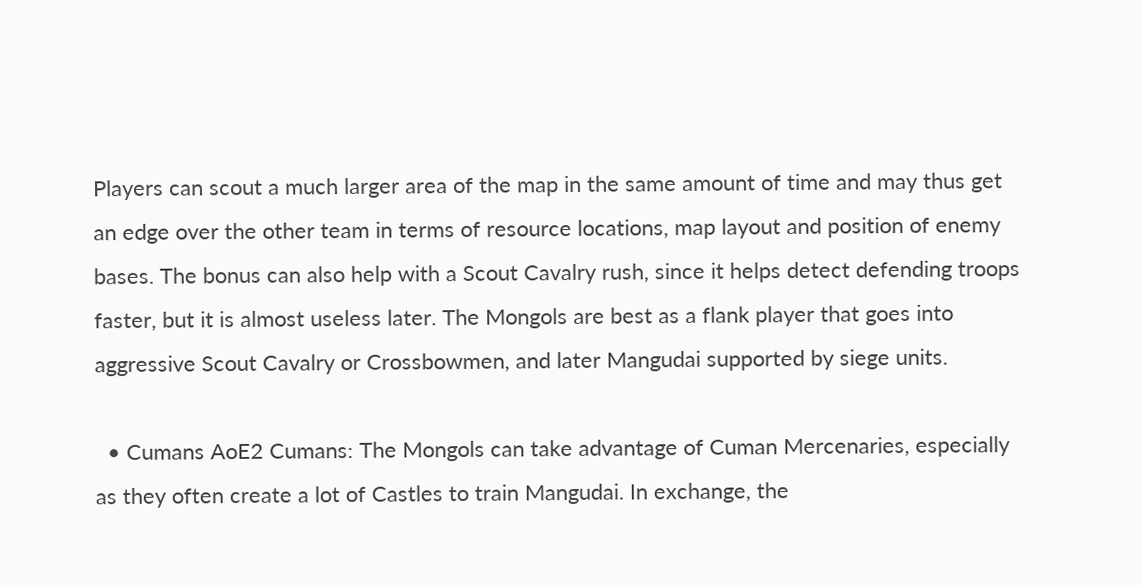Players can scout a much larger area of the map in the same amount of time and may thus get an edge over the other team in terms of resource locations, map layout and position of enemy bases. The bonus can also help with a Scout Cavalry rush, since it helps detect defending troops faster, but it is almost useless later. The Mongols are best as a flank player that goes into aggressive Scout Cavalry or Crossbowmen, and later Mangudai supported by siege units.

  • Cumans AoE2 Cumans: The Mongols can take advantage of Cuman Mercenaries, especially as they often create a lot of Castles to train Mangudai. In exchange, the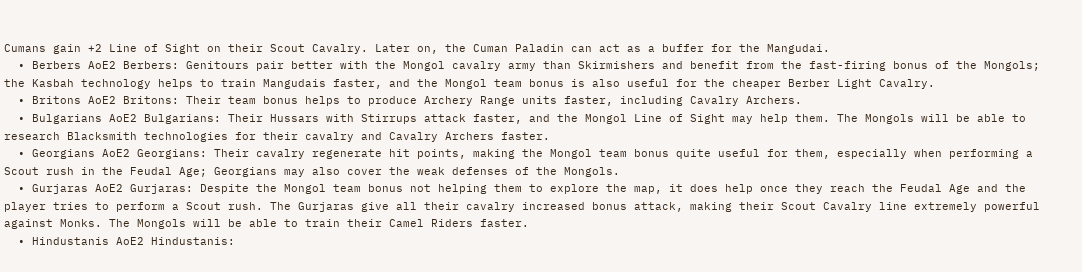Cumans gain +2 Line of Sight on their Scout Cavalry. Later on, the Cuman Paladin can act as a buffer for the Mangudai.
  • Berbers AoE2 Berbers: Genitours pair better with the Mongol cavalry army than Skirmishers and benefit from the fast-firing bonus of the Mongols; the Kasbah technology helps to train Mangudais faster, and the Mongol team bonus is also useful for the cheaper Berber Light Cavalry.
  • Britons AoE2 Britons: Their team bonus helps to produce Archery Range units faster, including Cavalry Archers.
  • Bulgarians AoE2 Bulgarians: Their Hussars with Stirrups attack faster, and the Mongol Line of Sight may help them. The Mongols will be able to research Blacksmith technologies for their cavalry and Cavalry Archers faster.
  • Georgians AoE2 Georgians: Their cavalry regenerate hit points, making the Mongol team bonus quite useful for them, especially when performing a Scout rush in the Feudal Age; Georgians may also cover the weak defenses of the Mongols.
  • Gurjaras AoE2 Gurjaras: Despite the Mongol team bonus not helping them to explore the map, it does help once they reach the Feudal Age and the player tries to perform a Scout rush. The Gurjaras give all their cavalry increased bonus attack, making their Scout Cavalry line extremely powerful against Monks. The Mongols will be able to train their Camel Riders faster.
  • Hindustanis AoE2 Hindustanis: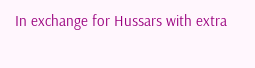In exchange for Hussars with extra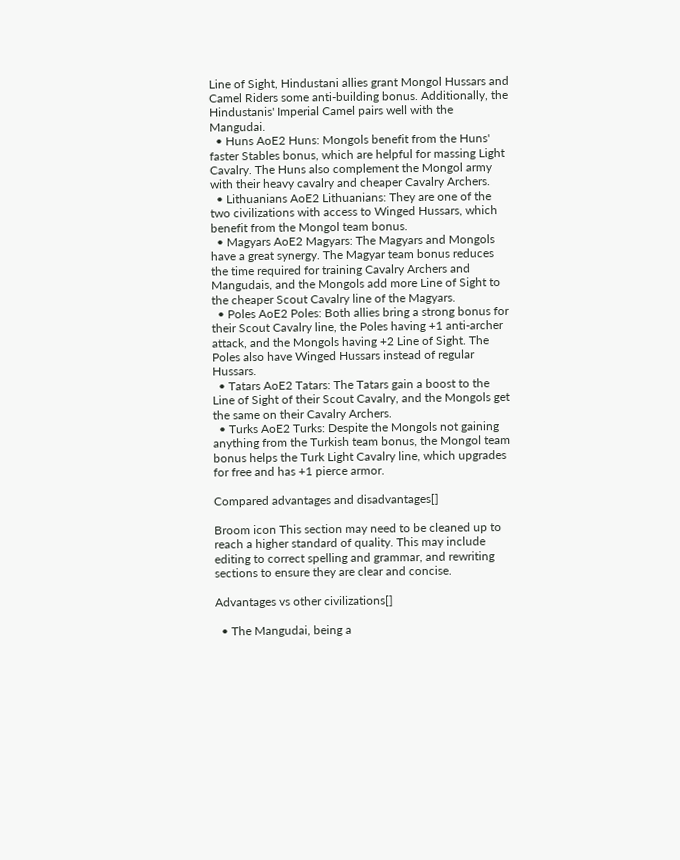Line of Sight, Hindustani allies grant Mongol Hussars and Camel Riders some anti-building bonus. Additionally, the Hindustanis' Imperial Camel pairs well with the Mangudai.
  • Huns AoE2 Huns: Mongols benefit from the Huns' faster Stables bonus, which are helpful for massing Light Cavalry. The Huns also complement the Mongol army with their heavy cavalry and cheaper Cavalry Archers.
  • Lithuanians AoE2 Lithuanians: They are one of the two civilizations with access to Winged Hussars, which benefit from the Mongol team bonus.
  • Magyars AoE2 Magyars: The Magyars and Mongols have a great synergy. The Magyar team bonus reduces the time required for training Cavalry Archers and Mangudais, and the Mongols add more Line of Sight to the cheaper Scout Cavalry line of the Magyars.
  • Poles AoE2 Poles: Both allies bring a strong bonus for their Scout Cavalry line, the Poles having +1 anti-archer attack, and the Mongols having +2 Line of Sight. The Poles also have Winged Hussars instead of regular Hussars.
  • Tatars AoE2 Tatars: The Tatars gain a boost to the Line of Sight of their Scout Cavalry, and the Mongols get the same on their Cavalry Archers.
  • Turks AoE2 Turks: Despite the Mongols not gaining anything from the Turkish team bonus, the Mongol team bonus helps the Turk Light Cavalry line, which upgrades for free and has +1 pierce armor.

Compared advantages and disadvantages[]

Broom icon This section may need to be cleaned up to reach a higher standard of quality. This may include editing to correct spelling and grammar, and rewriting sections to ensure they are clear and concise.

Advantages vs other civilizations[]

  • The Mangudai, being a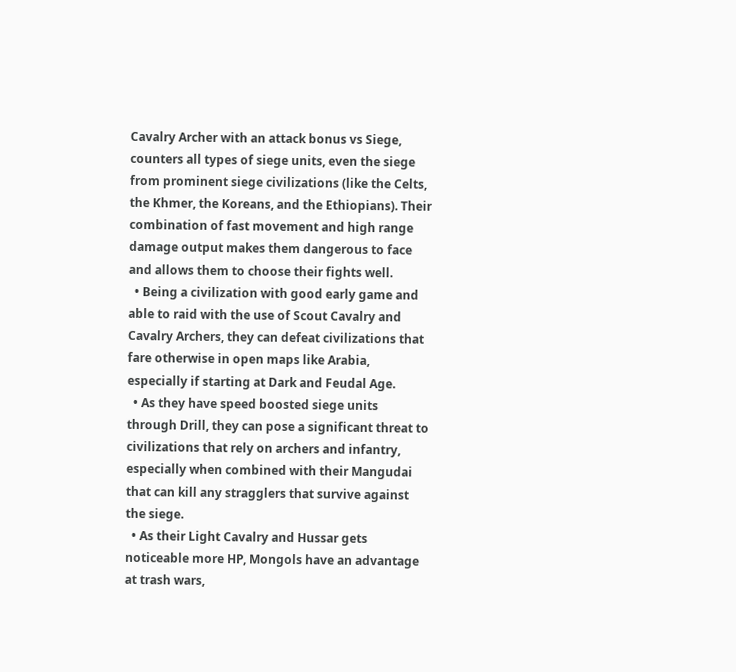Cavalry Archer with an attack bonus vs Siege, counters all types of siege units, even the siege from prominent siege civilizations (like the Celts, the Khmer, the Koreans, and the Ethiopians). Their combination of fast movement and high range damage output makes them dangerous to face and allows them to choose their fights well.
  • Being a civilization with good early game and able to raid with the use of Scout Cavalry and Cavalry Archers, they can defeat civilizations that fare otherwise in open maps like Arabia, especially if starting at Dark and Feudal Age.
  • As they have speed boosted siege units through Drill, they can pose a significant threat to civilizations that rely on archers and infantry, especially when combined with their Mangudai that can kill any stragglers that survive against the siege.
  • As their Light Cavalry and Hussar gets noticeable more HP, Mongols have an advantage at trash wars,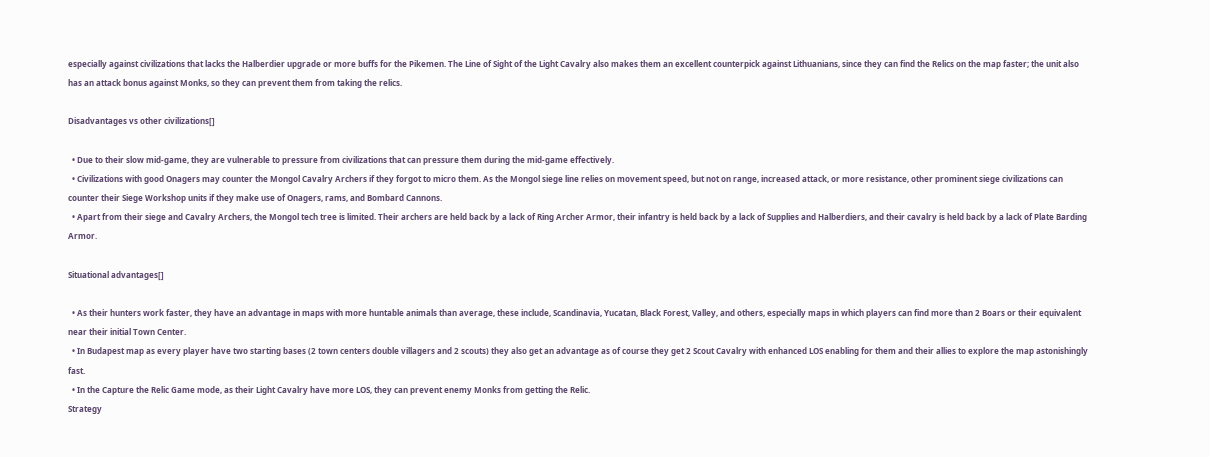especially against civilizations that lacks the Halberdier upgrade or more buffs for the Pikemen. The Line of Sight of the Light Cavalry also makes them an excellent counterpick against Lithuanians, since they can find the Relics on the map faster; the unit also has an attack bonus against Monks, so they can prevent them from taking the relics.

Disadvantages vs other civilizations[]

  • Due to their slow mid-game, they are vulnerable to pressure from civilizations that can pressure them during the mid-game effectively.
  • Civilizations with good Onagers may counter the Mongol Cavalry Archers if they forgot to micro them. As the Mongol siege line relies on movement speed, but not on range, increased attack, or more resistance, other prominent siege civilizations can counter their Siege Workshop units if they make use of Onagers, rams, and Bombard Cannons.
  • Apart from their siege and Cavalry Archers, the Mongol tech tree is limited. Their archers are held back by a lack of Ring Archer Armor, their infantry is held back by a lack of Supplies and Halberdiers, and their cavalry is held back by a lack of Plate Barding Armor.

Situational advantages[]

  • As their hunters work faster, they have an advantage in maps with more huntable animals than average, these include, Scandinavia, Yucatan, Black Forest, Valley, and others, especially maps in which players can find more than 2 Boars or their equivalent near their initial Town Center.
  • In Budapest map as every player have two starting bases (2 town centers double villagers and 2 scouts) they also get an advantage as of course they get 2 Scout Cavalry with enhanced LOS enabling for them and their allies to explore the map astonishingly fast.
  • In the Capture the Relic Game mode, as their Light Cavalry have more LOS, they can prevent enemy Monks from getting the Relic.
Strategy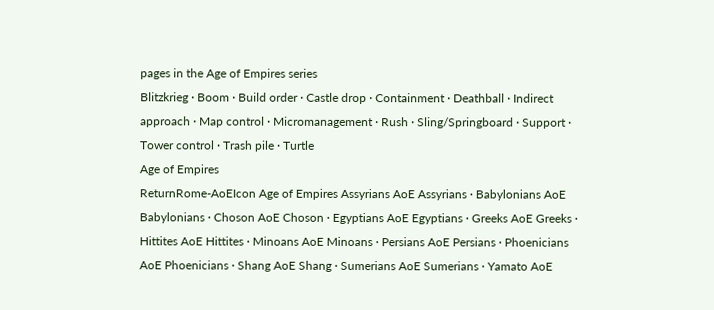pages in the Age of Empires series
Blitzkrieg · Boom · Build order · Castle drop · Containment · Deathball · Indirect approach · Map control · Micromanagement · Rush · Sling/Springboard · Support · Tower control · Trash pile · Turtle
Age of Empires
ReturnRome-AoEIcon Age of Empires Assyrians AoE Assyrians · Babylonians AoE Babylonians · Choson AoE Choson · Egyptians AoE Egyptians · Greeks AoE Greeks · Hittites AoE Hittites · Minoans AoE Minoans · Persians AoE Persians · Phoenicians AoE Phoenicians · Shang AoE Shang · Sumerians AoE Sumerians · Yamato AoE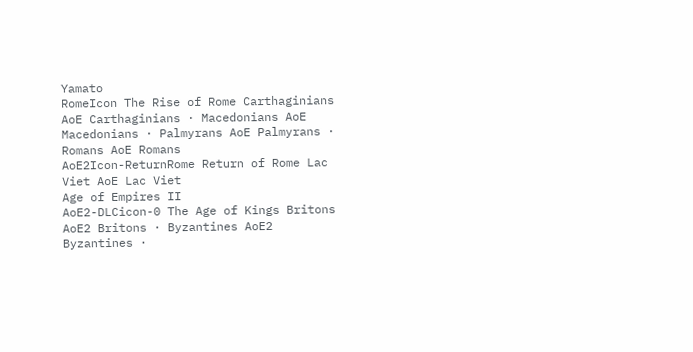Yamato
RomeIcon The Rise of Rome Carthaginians AoE Carthaginians · Macedonians AoE Macedonians · Palmyrans AoE Palmyrans · Romans AoE Romans
AoE2Icon-ReturnRome Return of Rome Lac Viet AoE Lac Viet
Age of Empires II
AoE2-DLCicon-0 The Age of Kings Britons AoE2 Britons · Byzantines AoE2 Byzantines ·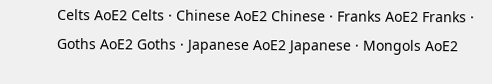Celts AoE2 Celts · Chinese AoE2 Chinese · Franks AoE2 Franks · Goths AoE2 Goths · Japanese AoE2 Japanese · Mongols AoE2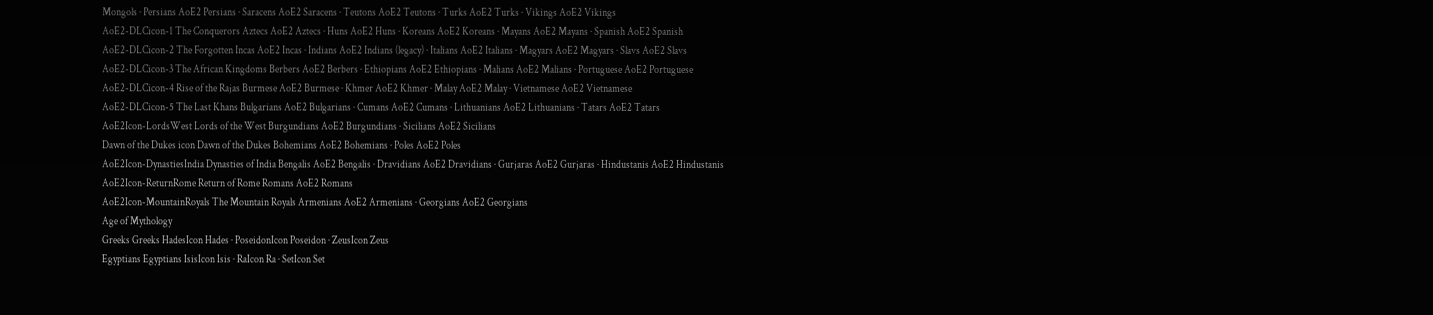Mongols · Persians AoE2 Persians · Saracens AoE2 Saracens · Teutons AoE2 Teutons · Turks AoE2 Turks · Vikings AoE2 Vikings
AoE2-DLCicon-1 The Conquerors Aztecs AoE2 Aztecs · Huns AoE2 Huns · Koreans AoE2 Koreans · Mayans AoE2 Mayans · Spanish AoE2 Spanish
AoE2-DLCicon-2 The Forgotten Incas AoE2 Incas · Indians AoE2 Indians (legacy) · Italians AoE2 Italians · Magyars AoE2 Magyars · Slavs AoE2 Slavs
AoE2-DLCicon-3 The African Kingdoms Berbers AoE2 Berbers · Ethiopians AoE2 Ethiopians · Malians AoE2 Malians · Portuguese AoE2 Portuguese
AoE2-DLCicon-4 Rise of the Rajas Burmese AoE2 Burmese · Khmer AoE2 Khmer · Malay AoE2 Malay · Vietnamese AoE2 Vietnamese
AoE2-DLCicon-5 The Last Khans Bulgarians AoE2 Bulgarians · Cumans AoE2 Cumans · Lithuanians AoE2 Lithuanians · Tatars AoE2 Tatars
AoE2Icon-LordsWest Lords of the West Burgundians AoE2 Burgundians · Sicilians AoE2 Sicilians
Dawn of the Dukes icon Dawn of the Dukes Bohemians AoE2 Bohemians · Poles AoE2 Poles
AoE2Icon-DynastiesIndia Dynasties of India Bengalis AoE2 Bengalis · Dravidians AoE2 Dravidians · Gurjaras AoE2 Gurjaras · Hindustanis AoE2 Hindustanis
AoE2Icon-ReturnRome Return of Rome Romans AoE2 Romans
AoE2Icon-MountainRoyals The Mountain Royals Armenians AoE2 Armenians · Georgians AoE2 Georgians
Age of Mythology
Greeks Greeks HadesIcon Hades · PoseidonIcon Poseidon · ZeusIcon Zeus
Egyptians Egyptians IsisIcon Isis · RaIcon Ra · SetIcon Set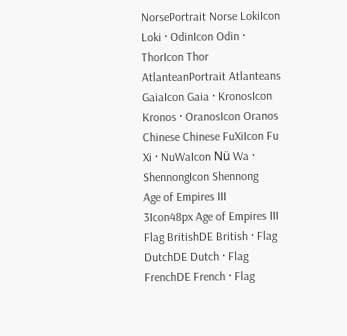NorsePortrait Norse LokiIcon Loki · OdinIcon Odin · ThorIcon Thor
AtlanteanPortrait Atlanteans GaiaIcon Gaia · KronosIcon Kronos · OranosIcon Oranos
Chinese Chinese FuXiIcon Fu Xi · NuWaIcon Nü Wa · ShennongIcon Shennong
Age of Empires III
3Icon48px Age of Empires III Flag BritishDE British · Flag DutchDE Dutch · Flag FrenchDE French · Flag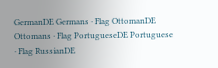GermanDE Germans · Flag OttomanDE Ottomans · Flag PortugueseDE Portuguese · Flag RussianDE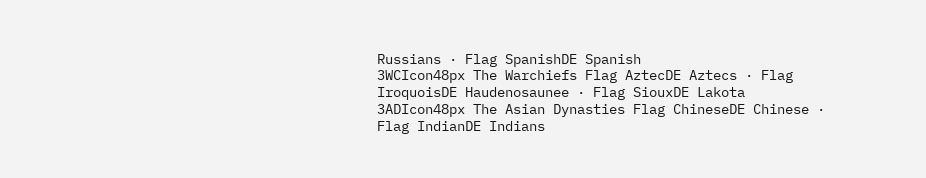Russians · Flag SpanishDE Spanish
3WCIcon48px The Warchiefs Flag AztecDE Aztecs · Flag IroquoisDE Haudenosaunee · Flag SiouxDE Lakota
3ADIcon48px The Asian Dynasties Flag ChineseDE Chinese · Flag IndianDE Indians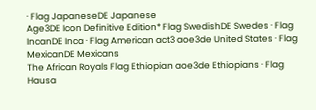· Flag JapaneseDE Japanese
Age3DE Icon Definitive Edition* Flag SwedishDE Swedes · Flag IncanDE Inca · Flag American act3 aoe3de United States · Flag MexicanDE Mexicans
The African Royals Flag Ethiopian aoe3de Ethiopians · Flag Hausa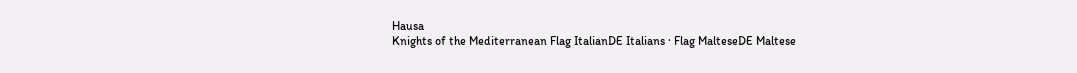Hausa
Knights of the Mediterranean Flag ItalianDE Italians · Flag MalteseDE Maltese